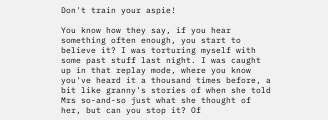Don't train your aspie!

You know how they say, if you hear something often enough, you start to believe it? I was torturing myself with some past stuff last night. I was caught up in that replay mode, where you know you've heard it a thousand times before, a bit like granny's stories of when she told Mrs so-and-so just what she thought of her, but can you stop it? Of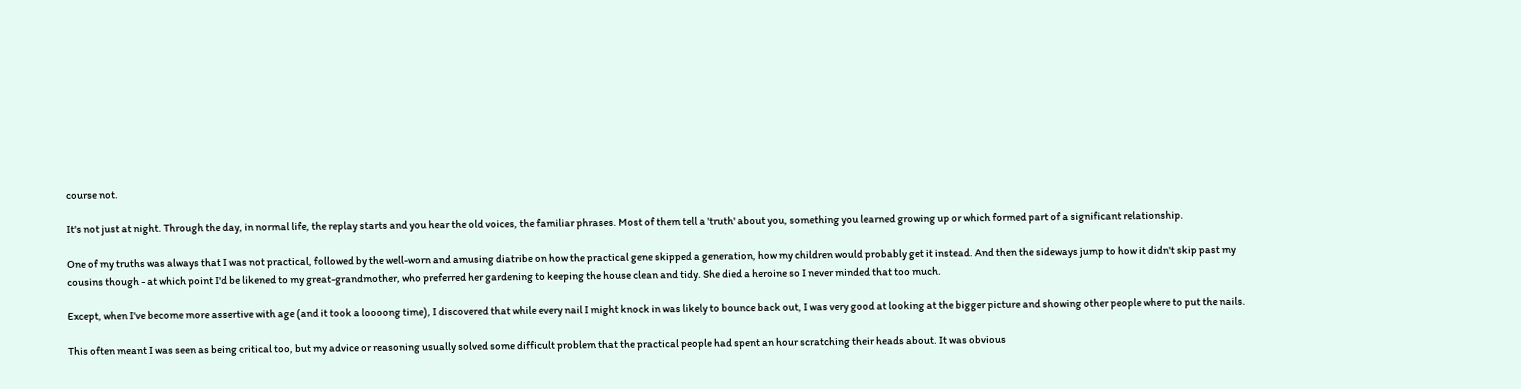course not.

It's not just at night. Through the day, in normal life, the replay starts and you hear the old voices, the familiar phrases. Most of them tell a 'truth' about you, something you learned growing up or which formed part of a significant relationship.

One of my truths was always that I was not practical, followed by the well-worn and amusing diatribe on how the practical gene skipped a generation, how my children would probably get it instead. And then the sideways jump to how it didn't skip past my cousins though - at which point I'd be likened to my great-grandmother, who preferred her gardening to keeping the house clean and tidy. She died a heroine so I never minded that too much.

Except, when I've become more assertive with age (and it took a loooong time), I discovered that while every nail I might knock in was likely to bounce back out, I was very good at looking at the bigger picture and showing other people where to put the nails.

This often meant I was seen as being critical too, but my advice or reasoning usually solved some difficult problem that the practical people had spent an hour scratching their heads about. It was obvious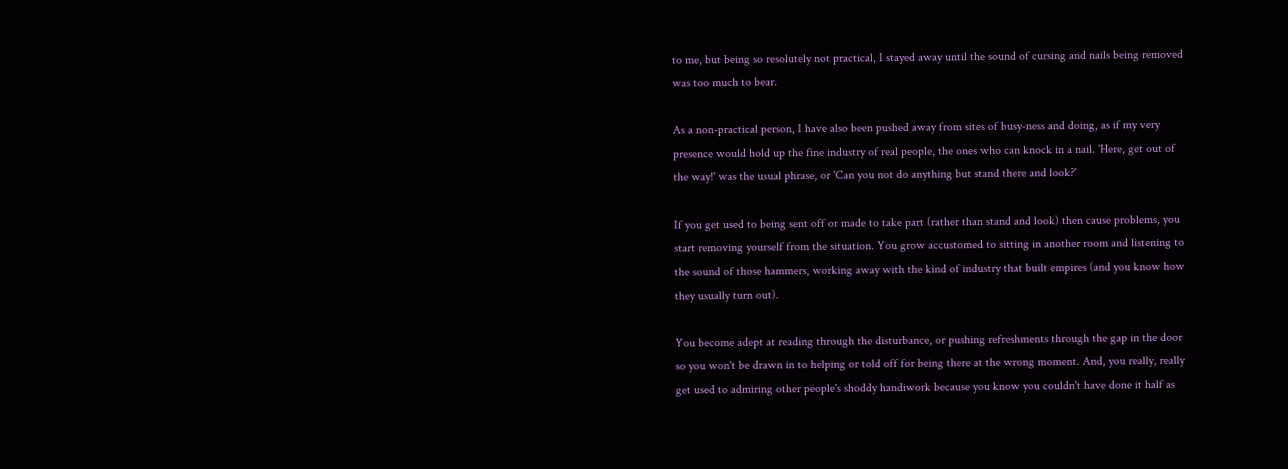to me, but being so resolutely not practical, I stayed away until the sound of cursing and nails being removed was too much to bear.

As a non-practical person, I have also been pushed away from sites of busy-ness and doing, as if my very presence would hold up the fine industry of real people, the ones who can knock in a nail. 'Here, get out of the way!' was the usual phrase, or 'Can you not do anything but stand there and look?'

If you get used to being sent off or made to take part (rather than stand and look) then cause problems, you start removing yourself from the situation. You grow accustomed to sitting in another room and listening to the sound of those hammers, working away with the kind of industry that built empires (and you know how they usually turn out).

You become adept at reading through the disturbance, or pushing refreshments through the gap in the door so you won't be drawn in to helping or told off for being there at the wrong moment. And, you really, really get used to admiring other people's shoddy handiwork because you know you couldn't have done it half as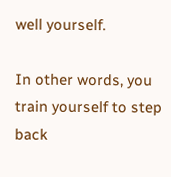well yourself.

In other words, you train yourself to step back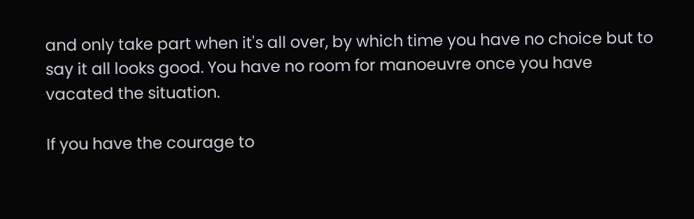and only take part when it's all over, by which time you have no choice but to say it all looks good. You have no room for manoeuvre once you have vacated the situation.

If you have the courage to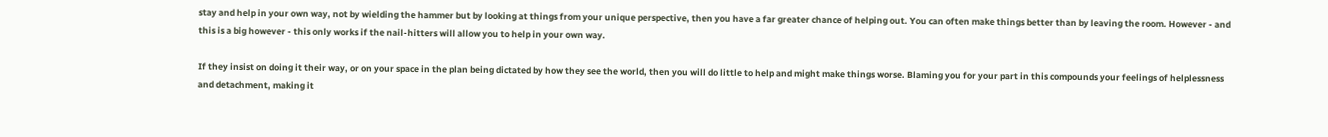stay and help in your own way, not by wielding the hammer but by looking at things from your unique perspective, then you have a far greater chance of helping out. You can often make things better than by leaving the room. However - and this is a big however - this only works if the nail-hitters will allow you to help in your own way.

If they insist on doing it their way, or on your space in the plan being dictated by how they see the world, then you will do little to help and might make things worse. Blaming you for your part in this compounds your feelings of helplessness and detachment, making it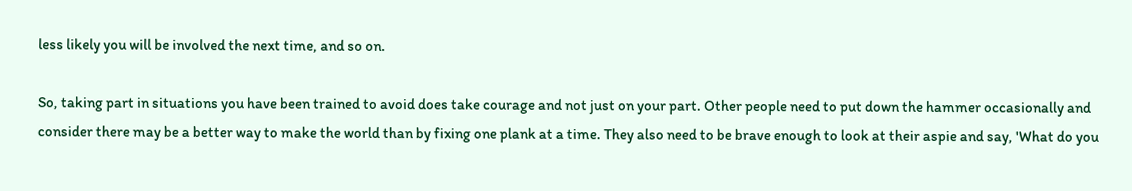less likely you will be involved the next time, and so on.

So, taking part in situations you have been trained to avoid does take courage and not just on your part. Other people need to put down the hammer occasionally and consider there may be a better way to make the world than by fixing one plank at a time. They also need to be brave enough to look at their aspie and say, 'What do you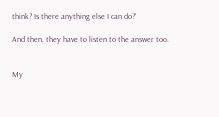think? Is there anything else I can do?'

And then, they have to listen to the answer too.


My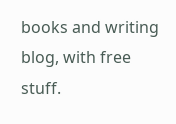books and writing blog, with free stuff.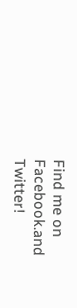Find me on Facebook.and Twitter!